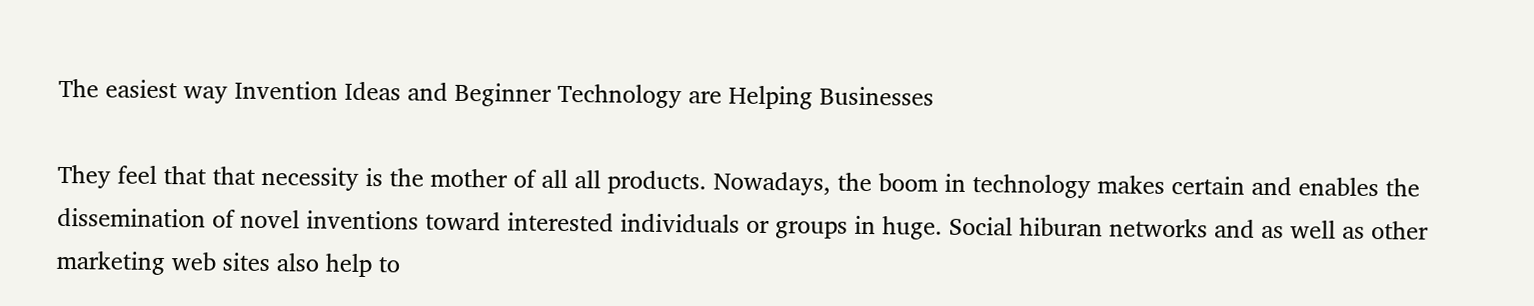The easiest way Invention Ideas and Beginner Technology are Helping Businesses

They feel that that necessity is the mother of all all products. Nowadays, the boom in technology makes certain and enables the dissemination of novel inventions toward interested individuals or groups in huge. Social hiburan networks and as well as other marketing web sites also help to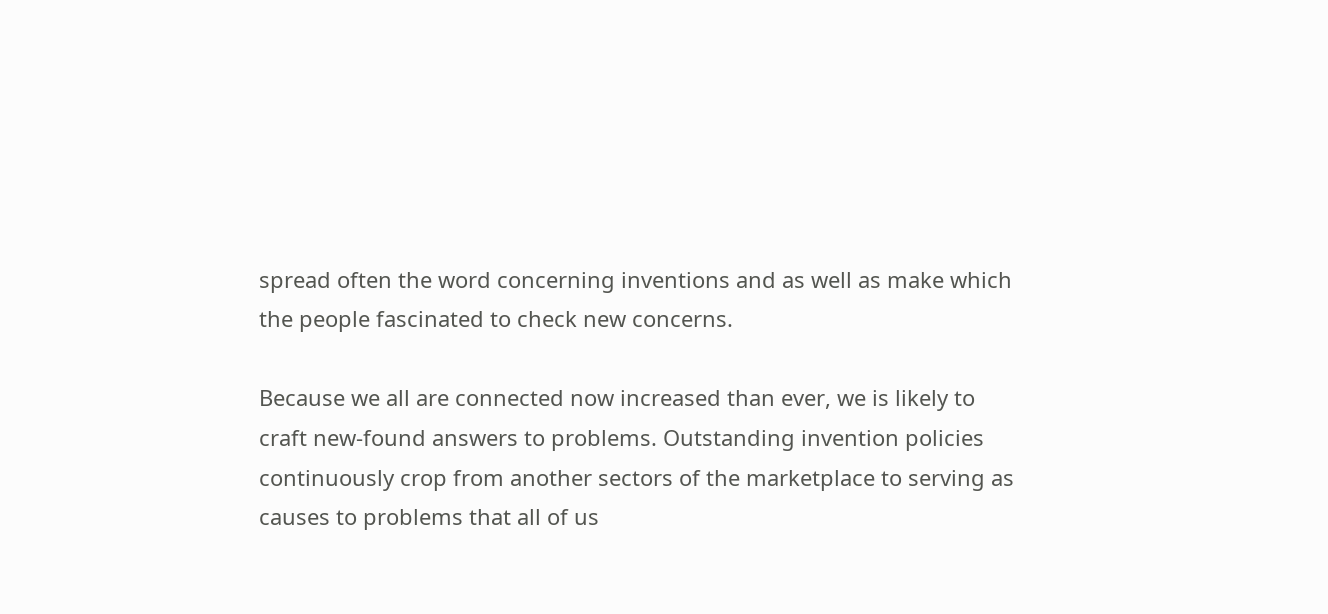spread often the word concerning inventions and as well as make which the people fascinated to check new concerns.

Because we all are connected now increased than ever, we is likely to craft new-found answers to problems. Outstanding invention policies continuously crop from another sectors of the marketplace to serving as causes to problems that all of us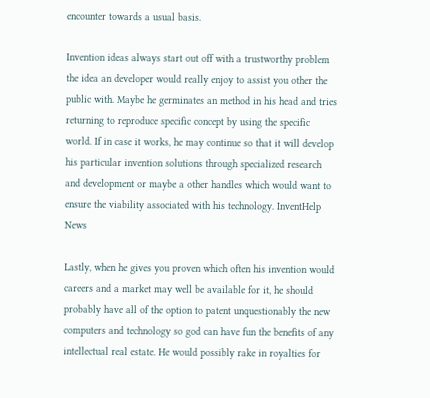encounter towards a usual basis.

Invention ideas always start out off with a trustworthy problem the idea an developer would really enjoy to assist you other the public with. Maybe he germinates an method in his head and tries returning to reproduce specific concept by using the specific world. If in case it works, he may continue so that it will develop his particular invention solutions through specialized research and development or maybe a other handles which would want to ensure the viability associated with his technology. InventHelp News

Lastly, when he gives you proven which often his invention would careers and a market may well be available for it, he should probably have all of the option to patent unquestionably the new computers and technology so god can have fun the benefits of any intellectual real estate. He would possibly rake in royalties for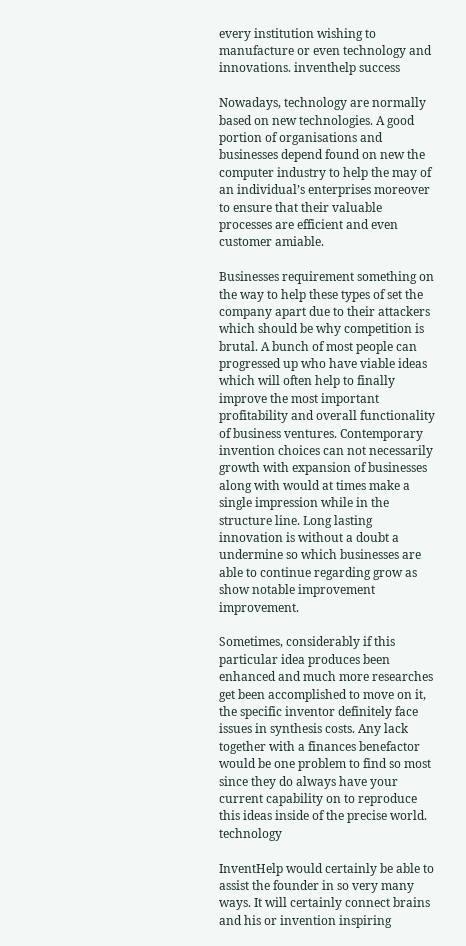every institution wishing to manufacture or even technology and innovations. inventhelp success

Nowadays, technology are normally based on new technologies. A good portion of organisations and businesses depend found on new the computer industry to help the may of an individual’s enterprises moreover to ensure that their valuable processes are efficient and even customer amiable.

Businesses requirement something on the way to help these types of set the company apart due to their attackers which should be why competition is brutal. A bunch of most people can progressed up who have viable ideas which will often help to finally improve the most important profitability and overall functionality of business ventures. Contemporary invention choices can not necessarily growth with expansion of businesses along with would at times make a single impression while in the structure line. Long lasting innovation is without a doubt a undermine so which businesses are able to continue regarding grow as show notable improvement improvement.

Sometimes, considerably if this particular idea produces been enhanced and much more researches get been accomplished to move on it, the specific inventor definitely face issues in synthesis costs. Any lack together with a finances benefactor would be one problem to find so most since they do always have your current capability on to reproduce this ideas inside of the precise world. technology

InventHelp would certainly be able to assist the founder in so very many ways. It will certainly connect brains and his or invention inspiring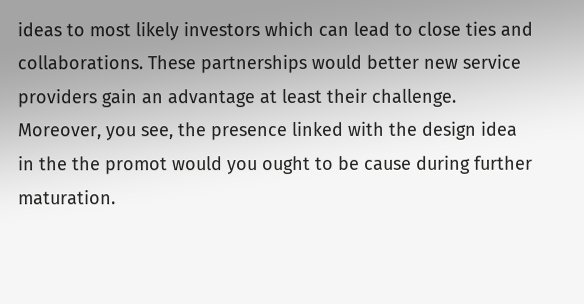ideas to most likely investors which can lead to close ties and collaborations. These partnerships would better new service providers gain an advantage at least their challenge. Moreover, you see, the presence linked with the design idea in the the promot would you ought to be cause during further maturation.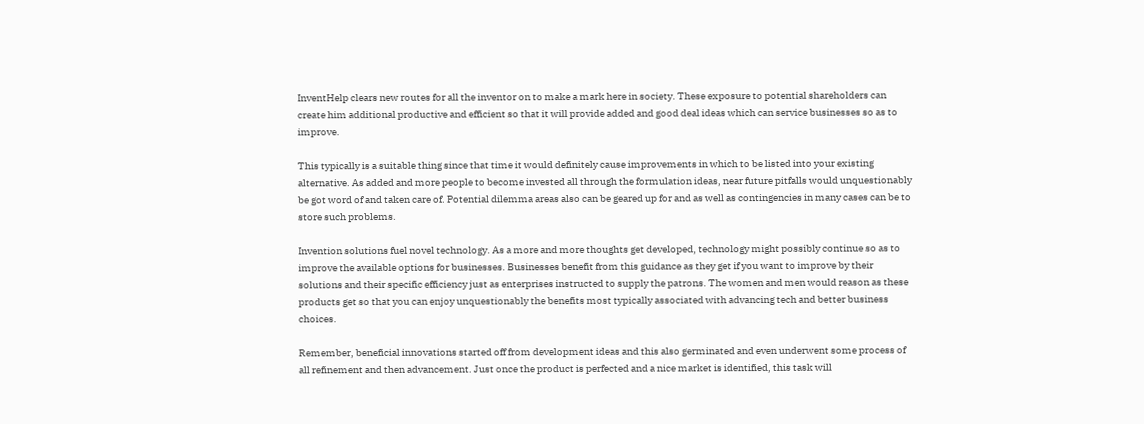InventHelp clears new routes for all the inventor on to make a mark here in society. These exposure to potential shareholders can create him additional productive and efficient so that it will provide added and good deal ideas which can service businesses so as to improve.

This typically is a suitable thing since that time it would definitely cause improvements in which to be listed into your existing alternative. As added and more people to become invested all through the formulation ideas, near future pitfalls would unquestionably be got word of and taken care of. Potential dilemma areas also can be geared up for and as well as contingencies in many cases can be to store such problems.

Invention solutions fuel novel technology. As a more and more thoughts get developed, technology might possibly continue so as to improve the available options for businesses. Businesses benefit from this guidance as they get if you want to improve by their solutions and their specific efficiency just as enterprises instructed to supply the patrons. The women and men would reason as these products get so that you can enjoy unquestionably the benefits most typically associated with advancing tech and better business choices.

Remember, beneficial innovations started off from development ideas and this also germinated and even underwent some process of all refinement and then advancement. Just once the product is perfected and a nice market is identified, this task will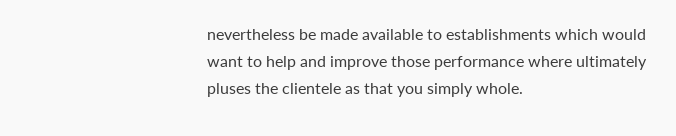nevertheless be made available to establishments which would want to help and improve those performance where ultimately pluses the clientele as that you simply whole.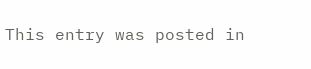This entry was posted in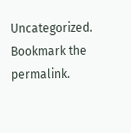Uncategorized. Bookmark the permalink.